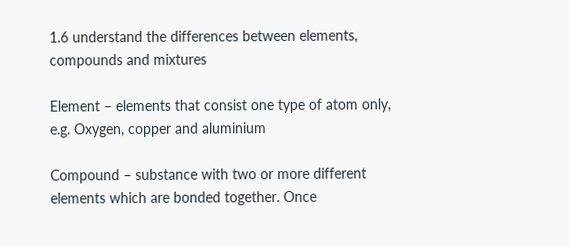1.6 understand the differences between elements, compounds and mixtures

Element – elements that consist one type of atom only, e.g. Oxygen, copper and aluminium

Compound – substance with two or more different elements which are bonded together. Once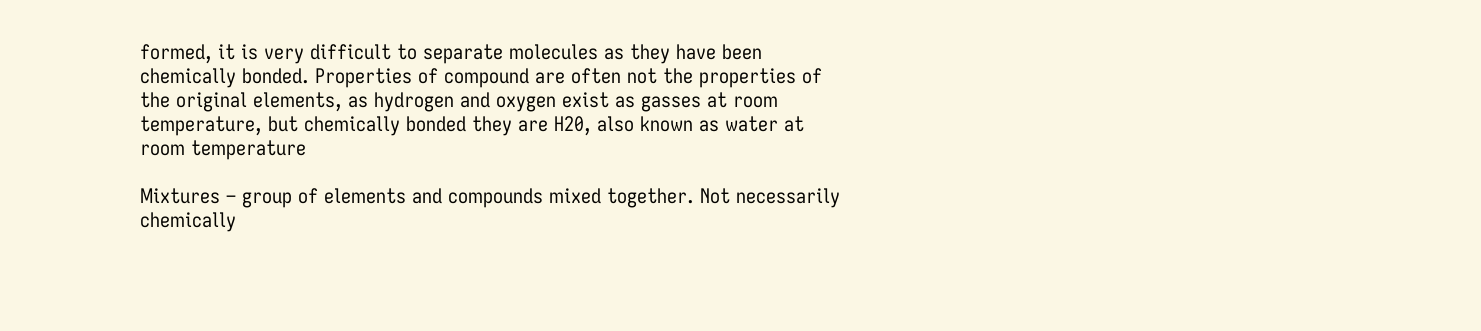formed, it is very difficult to separate molecules as they have been chemically bonded. Properties of compound are often not the properties of the original elements, as hydrogen and oxygen exist as gasses at room temperature, but chemically bonded they are H20, also known as water at room temperature

Mixtures – group of elements and compounds mixed together. Not necessarily chemically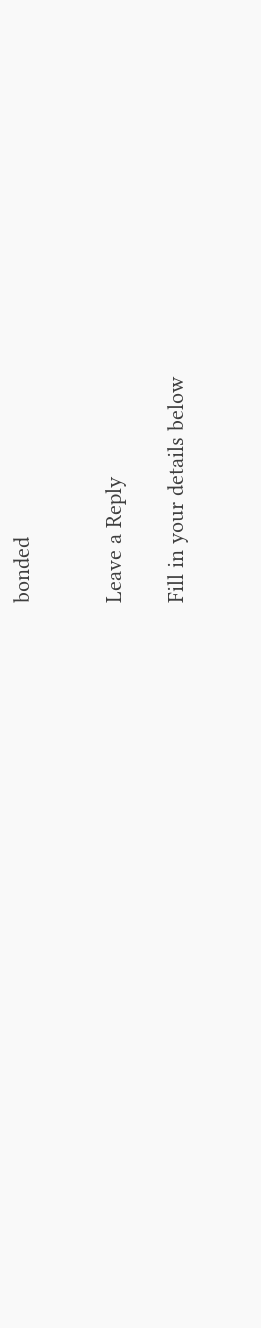bonded


Leave a Reply

Fill in your details below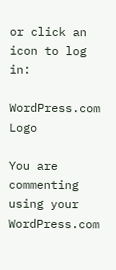or click an icon to log in:

WordPress.com Logo

You are commenting using your WordPress.com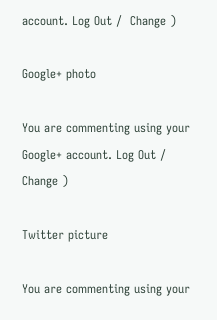account. Log Out /  Change )

Google+ photo

You are commenting using your Google+ account. Log Out /  Change )

Twitter picture

You are commenting using your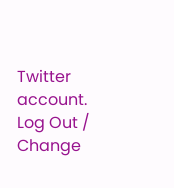Twitter account. Log Out /  Change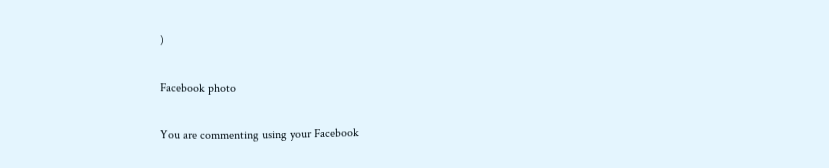)

Facebook photo

You are commenting using your Facebook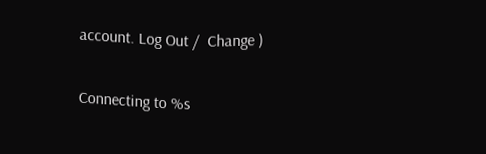account. Log Out /  Change )


Connecting to %s